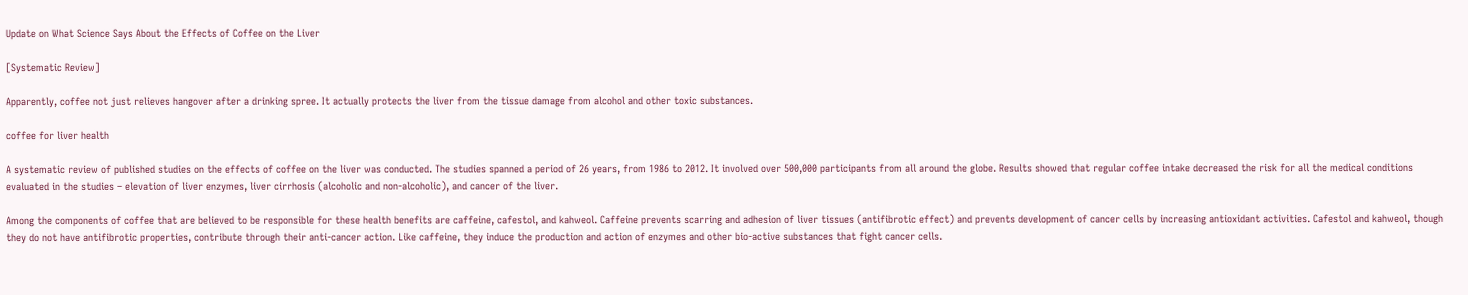Update on What Science Says About the Effects of Coffee on the Liver

[Systematic Review]

Apparently, coffee not just relieves hangover after a drinking spree. It actually protects the liver from the tissue damage from alcohol and other toxic substances.

coffee for liver health

A systematic review of published studies on the effects of coffee on the liver was conducted. The studies spanned a period of 26 years, from 1986 to 2012. It involved over 500,000 participants from all around the globe. Results showed that regular coffee intake decreased the risk for all the medical conditions evaluated in the studies – elevation of liver enzymes, liver cirrhosis (alcoholic and non-alcoholic), and cancer of the liver.

Among the components of coffee that are believed to be responsible for these health benefits are caffeine, cafestol, and kahweol. Caffeine prevents scarring and adhesion of liver tissues (antifibrotic effect) and prevents development of cancer cells by increasing antioxidant activities. Cafestol and kahweol, though they do not have antifibrotic properties, contribute through their anti-cancer action. Like caffeine, they induce the production and action of enzymes and other bio-active substances that fight cancer cells.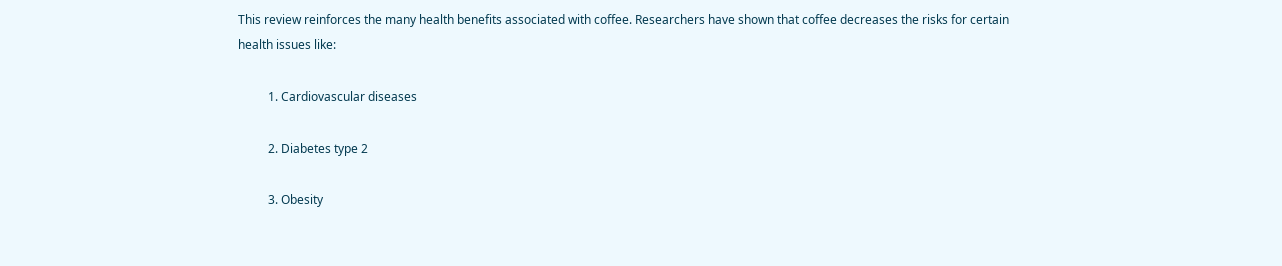This review reinforces the many health benefits associated with coffee. Researchers have shown that coffee decreases the risks for certain health issues like:

          1. Cardiovascular diseases

          2. Diabetes type 2

          3. Obesity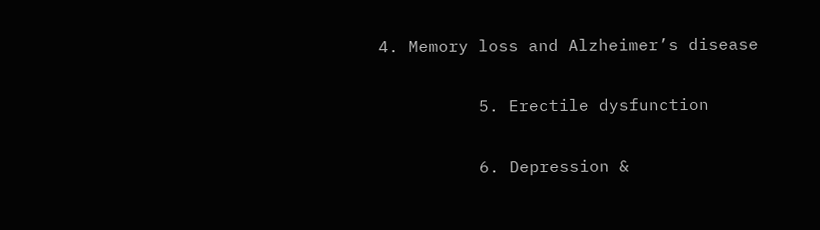4. Memory loss and Alzheimer’s disease

          5. Erectile dysfunction

          6. Depression &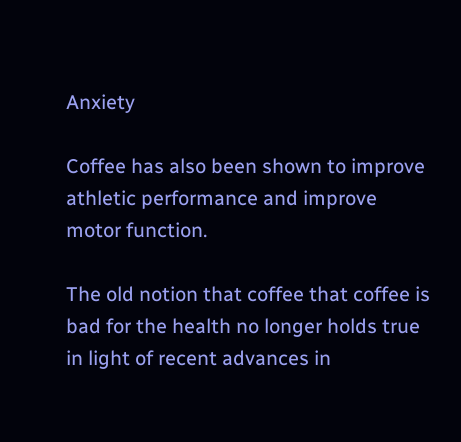Anxiety

Coffee has also been shown to improve athletic performance and improve motor function.

The old notion that coffee that coffee is bad for the health no longer holds true in light of recent advances in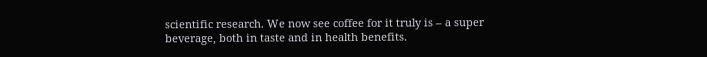scientific research. We now see coffee for it truly is – a super beverage, both in taste and in health benefits.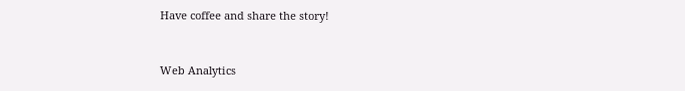Have coffee and share the story!


Web Analytics